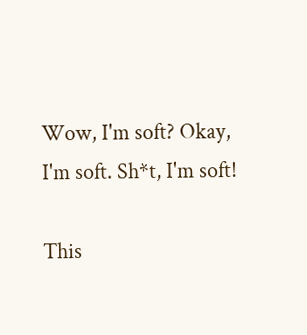Wow, I'm soft? Okay, I'm soft. Sh*t, I'm soft!

This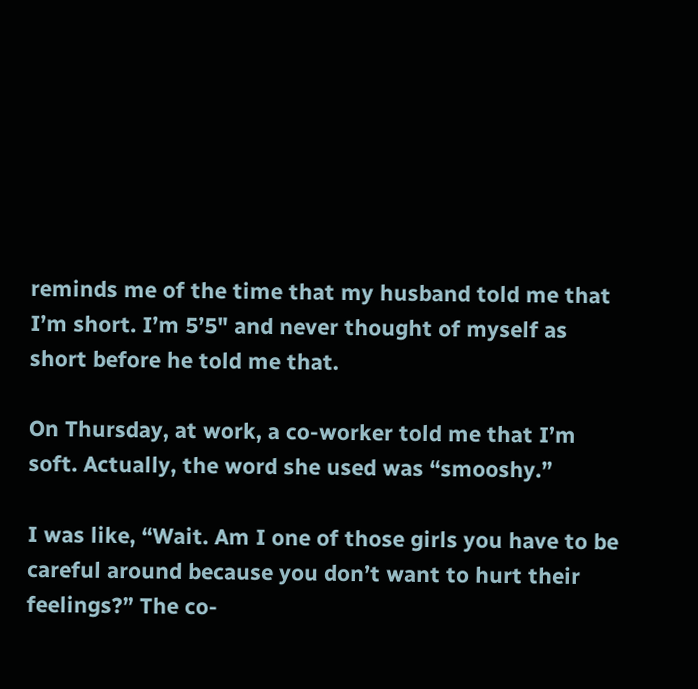reminds me of the time that my husband told me that I’m short. I’m 5’5" and never thought of myself as short before he told me that.

On Thursday, at work, a co-worker told me that I’m soft. Actually, the word she used was “smooshy.”

I was like, “Wait. Am I one of those girls you have to be careful around because you don’t want to hurt their feelings?” The co-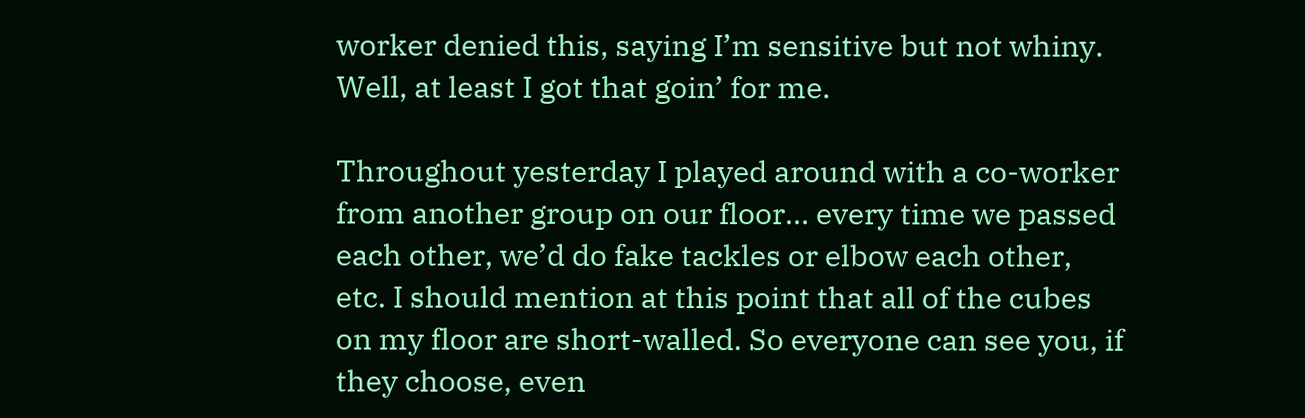worker denied this, saying I’m sensitive but not whiny. Well, at least I got that goin’ for me.

Throughout yesterday I played around with a co-worker from another group on our floor… every time we passed each other, we’d do fake tackles or elbow each other, etc. I should mention at this point that all of the cubes on my floor are short-walled. So everyone can see you, if they choose, even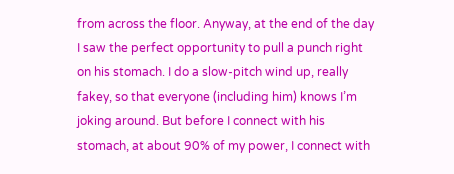from across the floor. Anyway, at the end of the day I saw the perfect opportunity to pull a punch right on his stomach. I do a slow-pitch wind up, really fakey, so that everyone (including him) knows I’m joking around. But before I connect with his stomach, at about 90% of my power, I connect with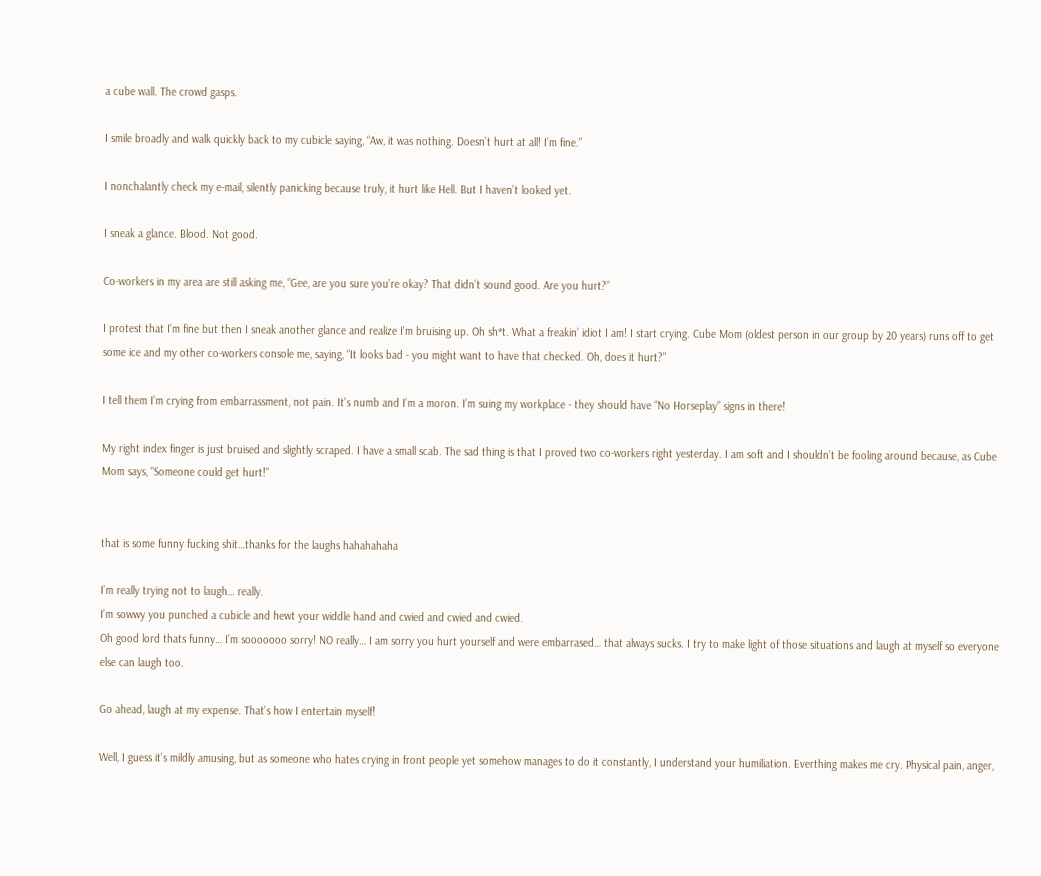a cube wall. The crowd gasps.

I smile broadly and walk quickly back to my cubicle saying, “Aw, it was nothing. Doesn’t hurt at all! I’m fine.”

I nonchalantly check my e-mail, silently panicking because truly, it hurt like Hell. But I haven’t looked yet.

I sneak a glance. Blood. Not good.

Co-workers in my area are still asking me, “Gee, are you sure you’re okay? That didn’t sound good. Are you hurt?”

I protest that I’m fine but then I sneak another glance and realize I’m bruising up. Oh sh*t. What a freakin’ idiot I am! I start crying. Cube Mom (oldest person in our group by 20 years) runs off to get some ice and my other co-workers console me, saying, “It looks bad - you might want to have that checked. Oh, does it hurt?”

I tell them I’m crying from embarrassment, not pain. It’s numb and I’m a moron. I’m suing my workplace - they should have “No Horseplay” signs in there!

My right index finger is just bruised and slightly scraped. I have a small scab. The sad thing is that I proved two co-workers right yesterday. I am soft and I shouldn’t be fooling around because, as Cube Mom says, “Someone could get hurt!”


that is some funny fucking shit…thanks for the laughs hahahahaha

I’m really trying not to laugh… really.
I’m sowwy you punched a cubicle and hewt your widdle hand and cwied and cwied and cwied.
Oh good lord thats funny… I’m sooooooo sorry! NO really… I am sorry you hurt yourself and were embarrased… that always sucks. I try to make light of those situations and laugh at myself so everyone else can laugh too.

Go ahead, laugh at my expense. That’s how I entertain myself!

Well, I guess it’s mildly amusing, but as someone who hates crying in front people yet somehow manages to do it constantly, I understand your humiliation. Everthing makes me cry. Physical pain, anger,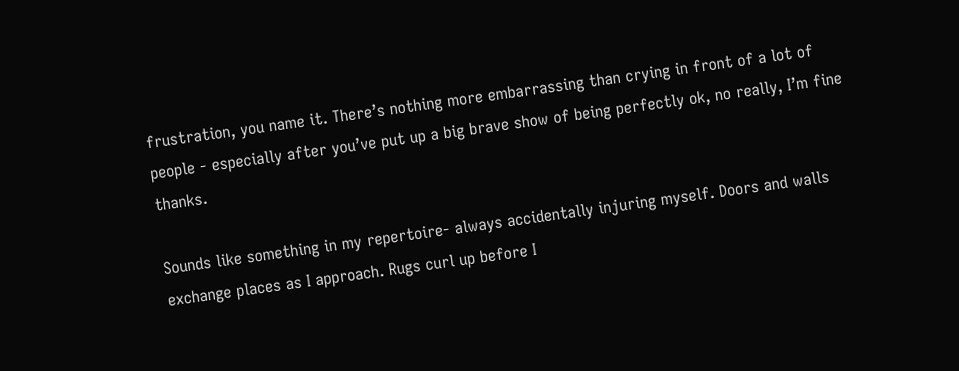frustration, you name it. There’s nothing more embarrassing than crying in front of a lot of people - especially after you’ve put up a big brave show of being perfectly ok, no really, I’m fine thanks.

Sounds like something in my repertoire- always accidentally injuring myself. Doors and walls exchange places as I approach. Rugs curl up before I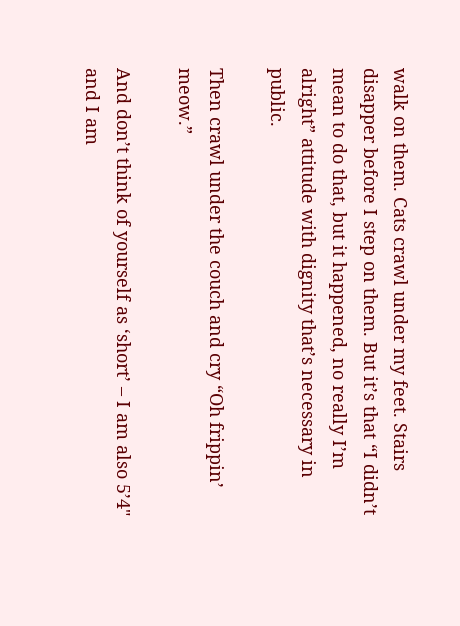walk on them. Cats crawl under my feet. Stairs disapper before I step on them. But it’s that “I didn’t mean to do that, but it happened, no really I’m alright” attitude with dignity that’s necessary in public.

Then crawl under the couch and cry “Oh frippin’ meow.”

And don’t think of yourself as ‘short’ – I am also 5’4" and I am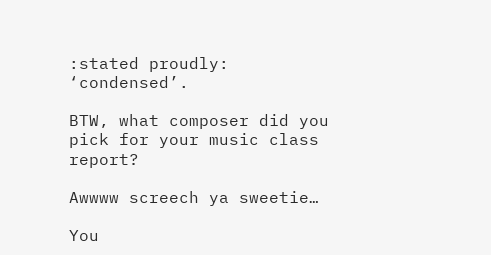:stated proudly: ‘condensed’.

BTW, what composer did you pick for your music class report?

Awwww screech ya sweetie…

You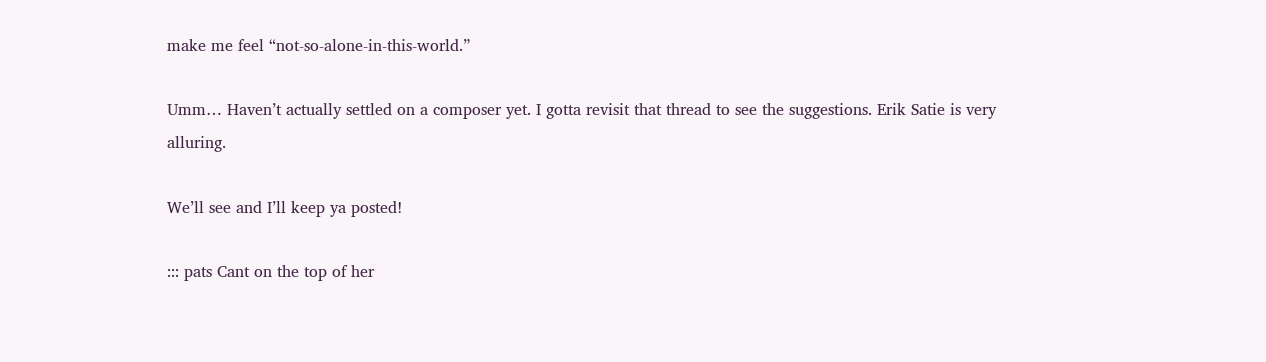make me feel “not-so-alone-in-this-world.”

Umm… Haven’t actually settled on a composer yet. I gotta revisit that thread to see the suggestions. Erik Satie is very alluring.

We’ll see and I’ll keep ya posted!

::: pats Cant on the top of her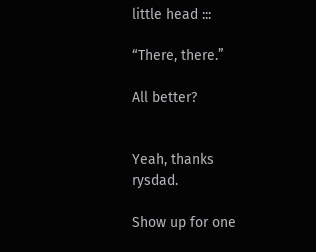little head :::

“There, there.”

All better?


Yeah, thanks rysdad.

Show up for one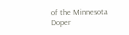of the Minnesota Doper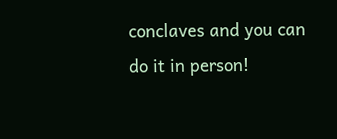conclaves and you can do it in person!